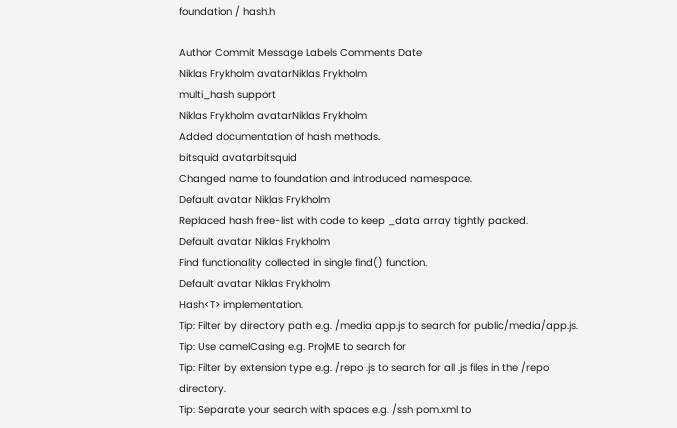foundation / hash.h

Author Commit Message Labels Comments Date
Niklas Frykholm avatarNiklas Frykholm
multi_hash support
Niklas Frykholm avatarNiklas Frykholm
Added documentation of hash methods.
bitsquid avatarbitsquid
Changed name to foundation and introduced namespace.
Default avatar Niklas Frykholm
Replaced hash free-list with code to keep _data array tightly packed.
Default avatar Niklas Frykholm
Find functionality collected in single find() function.
Default avatar Niklas Frykholm
Hash<T> implementation.
Tip: Filter by directory path e.g. /media app.js to search for public/media/app.js.
Tip: Use camelCasing e.g. ProjME to search for
Tip: Filter by extension type e.g. /repo .js to search for all .js files in the /repo directory.
Tip: Separate your search with spaces e.g. /ssh pom.xml to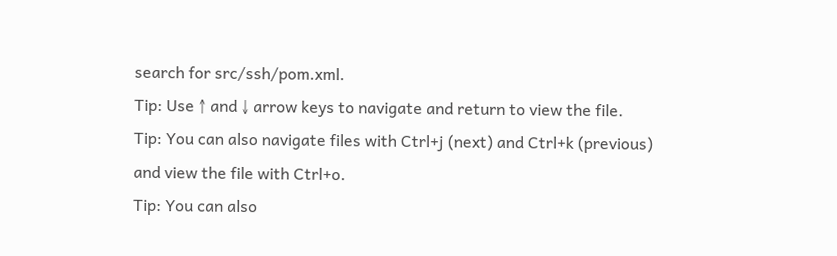search for src/ssh/pom.xml.
Tip: Use ↑ and ↓ arrow keys to navigate and return to view the file.
Tip: You can also navigate files with Ctrl+j (next) and Ctrl+k (previous) and view the file with Ctrl+o.
Tip: You can also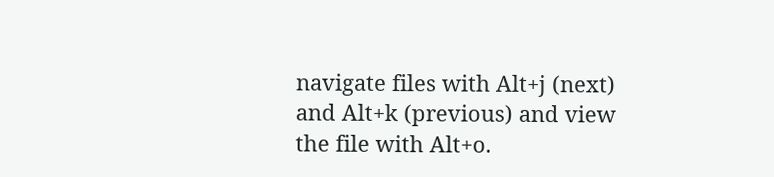navigate files with Alt+j (next) and Alt+k (previous) and view the file with Alt+o.